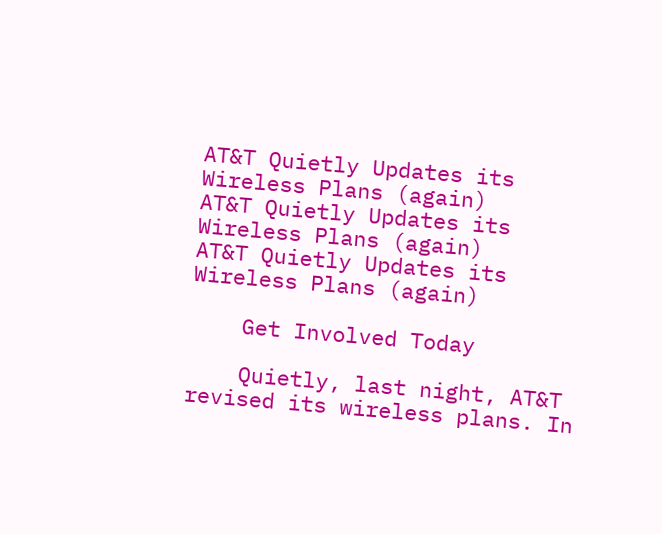AT&T Quietly Updates its Wireless Plans (again)
AT&T Quietly Updates its Wireless Plans (again)
AT&T Quietly Updates its Wireless Plans (again)

    Get Involved Today

    Quietly, last night, AT&T revised its wireless plans. In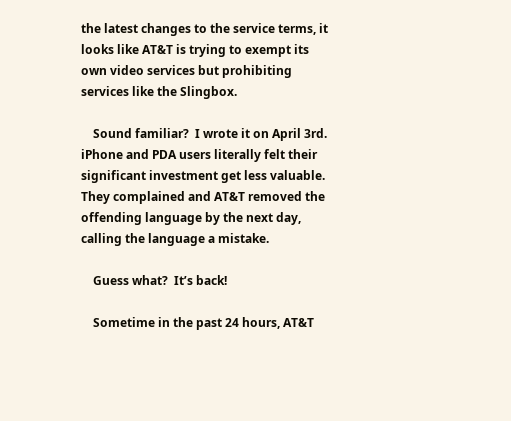the latest changes to the service terms, it looks like AT&T is trying to exempt its own video services but prohibiting services like the Slingbox.

    Sound familiar?  I wrote it on April 3rd.  iPhone and PDA users literally felt their significant investment get less valuable.  They complained and AT&T removed the offending language by the next day, calling the language a mistake.

    Guess what?  It’s back!

    Sometime in the past 24 hours, AT&T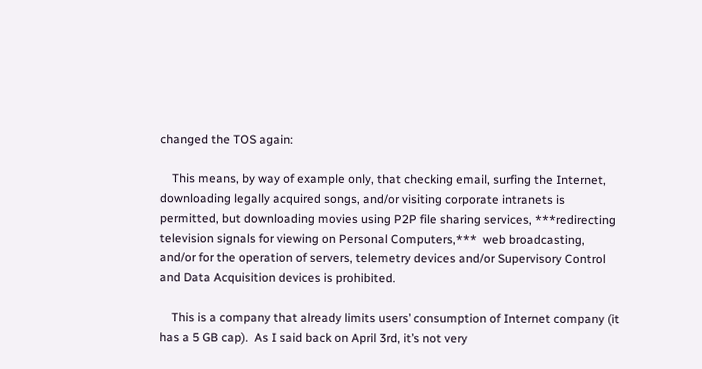changed the TOS again:

    This means, by way of example only, that checking email, surfing the Internet, downloading legally acquired songs, and/or visiting corporate intranets is permitted, but downloading movies using P2P file sharing services, ***redirecting television signals for viewing on Personal Computers,***  web broadcasting, and/or for the operation of servers, telemetry devices and/or Supervisory Control and Data Acquisition devices is prohibited.

    This is a company that already limits users’ consumption of Internet company (it has a 5 GB cap).  As I said back on April 3rd, it’s not very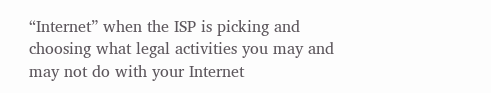“Internet” when the ISP is picking and choosing what legal activities you may and may not do with your Internet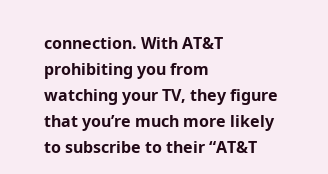connection. With AT&T prohibiting you from watching your TV, they figure that you’re much more likely to subscribe to their “AT&T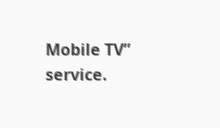Mobile TV” service.